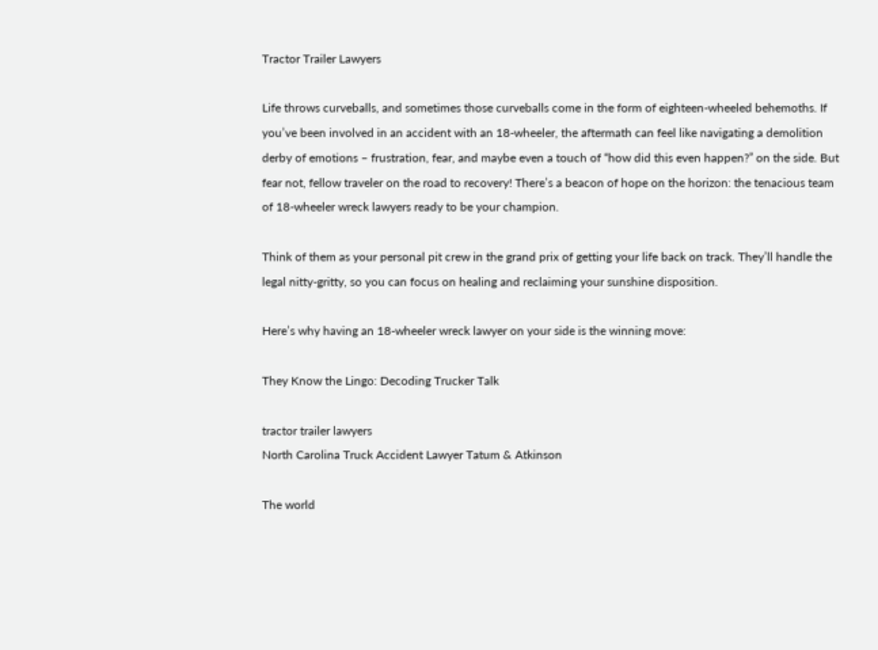Tractor Trailer Lawyers

Life throws curveballs, and sometimes those curveballs come in the form of eighteen-wheeled behemoths. If you’ve been involved in an accident with an 18-wheeler, the aftermath can feel like navigating a demolition derby of emotions – frustration, fear, and maybe even a touch of “how did this even happen?” on the side. But fear not, fellow traveler on the road to recovery! There’s a beacon of hope on the horizon: the tenacious team of 18-wheeler wreck lawyers ready to be your champion.

Think of them as your personal pit crew in the grand prix of getting your life back on track. They’ll handle the legal nitty-gritty, so you can focus on healing and reclaiming your sunshine disposition.

Here’s why having an 18-wheeler wreck lawyer on your side is the winning move:

They Know the Lingo: Decoding Trucker Talk

tractor trailer lawyers
North Carolina Truck Accident Lawyer Tatum & Atkinson

The world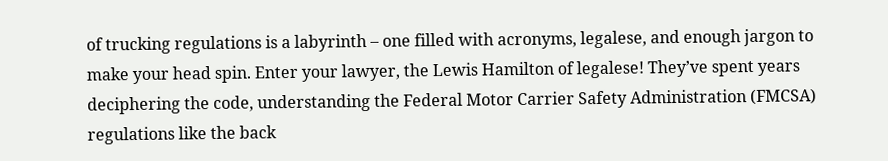of trucking regulations is a labyrinth – one filled with acronyms, legalese, and enough jargon to make your head spin. Enter your lawyer, the Lewis Hamilton of legalese! They’ve spent years deciphering the code, understanding the Federal Motor Carrier Safety Administration (FMCSA) regulations like the back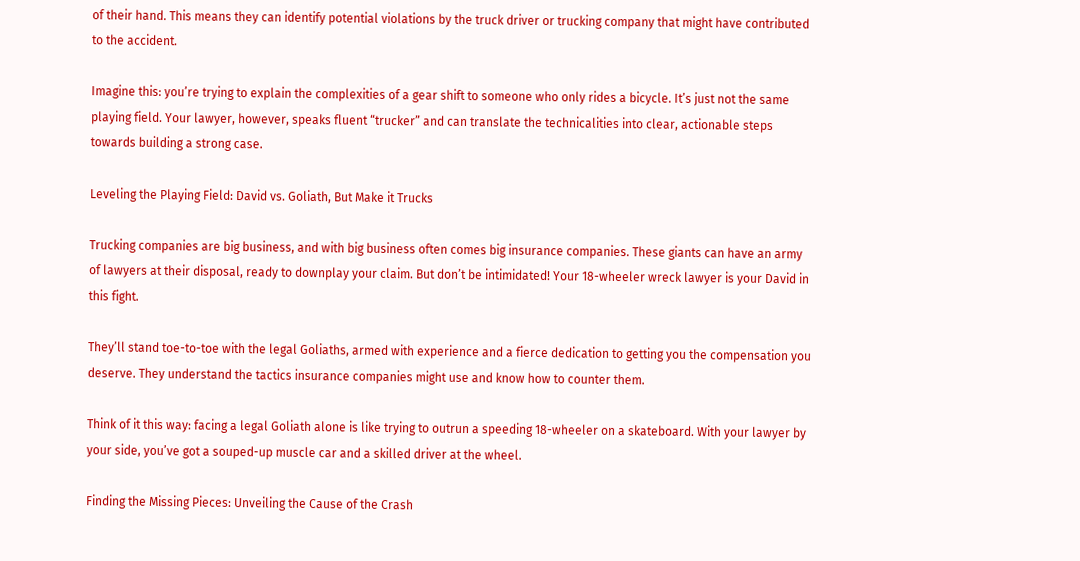of their hand. This means they can identify potential violations by the truck driver or trucking company that might have contributed to the accident.

Imagine this: you’re trying to explain the complexities of a gear shift to someone who only rides a bicycle. It’s just not the same playing field. Your lawyer, however, speaks fluent “trucker” and can translate the technicalities into clear, actionable steps towards building a strong case.

Leveling the Playing Field: David vs. Goliath, But Make it Trucks

Trucking companies are big business, and with big business often comes big insurance companies. These giants can have an army of lawyers at their disposal, ready to downplay your claim. But don’t be intimidated! Your 18-wheeler wreck lawyer is your David in this fight.

They’ll stand toe-to-toe with the legal Goliaths, armed with experience and a fierce dedication to getting you the compensation you deserve. They understand the tactics insurance companies might use and know how to counter them.

Think of it this way: facing a legal Goliath alone is like trying to outrun a speeding 18-wheeler on a skateboard. With your lawyer by your side, you’ve got a souped-up muscle car and a skilled driver at the wheel.

Finding the Missing Pieces: Unveiling the Cause of the Crash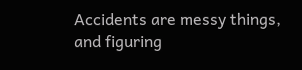Accidents are messy things, and figuring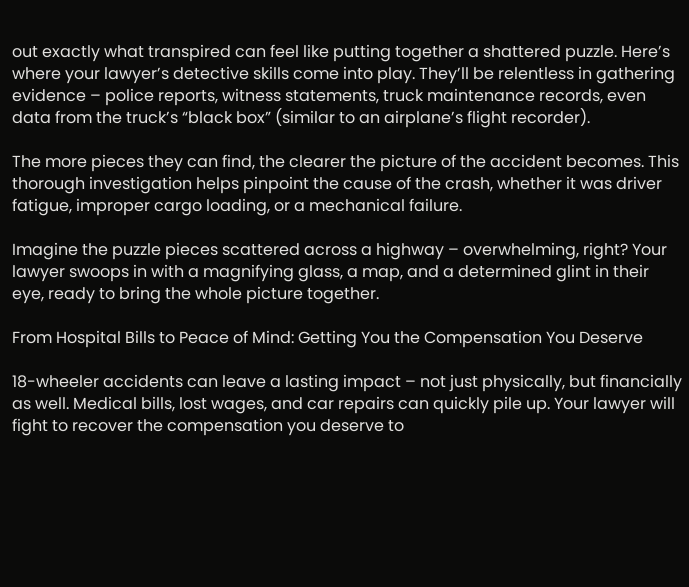out exactly what transpired can feel like putting together a shattered puzzle. Here’s where your lawyer’s detective skills come into play. They’ll be relentless in gathering evidence – police reports, witness statements, truck maintenance records, even data from the truck’s “black box” (similar to an airplane’s flight recorder).

The more pieces they can find, the clearer the picture of the accident becomes. This thorough investigation helps pinpoint the cause of the crash, whether it was driver fatigue, improper cargo loading, or a mechanical failure.

Imagine the puzzle pieces scattered across a highway – overwhelming, right? Your lawyer swoops in with a magnifying glass, a map, and a determined glint in their eye, ready to bring the whole picture together.

From Hospital Bills to Peace of Mind: Getting You the Compensation You Deserve

18-wheeler accidents can leave a lasting impact – not just physically, but financially as well. Medical bills, lost wages, and car repairs can quickly pile up. Your lawyer will fight to recover the compensation you deserve to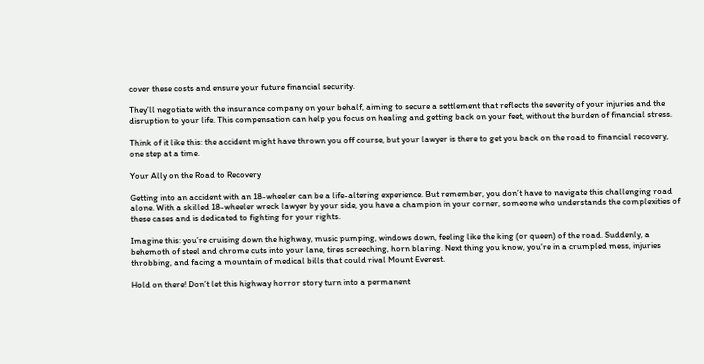cover these costs and ensure your future financial security.

They’ll negotiate with the insurance company on your behalf, aiming to secure a settlement that reflects the severity of your injuries and the disruption to your life. This compensation can help you focus on healing and getting back on your feet, without the burden of financial stress.

Think of it like this: the accident might have thrown you off course, but your lawyer is there to get you back on the road to financial recovery, one step at a time.

Your Ally on the Road to Recovery

Getting into an accident with an 18-wheeler can be a life-altering experience. But remember, you don’t have to navigate this challenging road alone. With a skilled 18-wheeler wreck lawyer by your side, you have a champion in your corner, someone who understands the complexities of these cases and is dedicated to fighting for your rights.

Imagine this: you’re cruising down the highway, music pumping, windows down, feeling like the king (or queen) of the road. Suddenly, a behemoth of steel and chrome cuts into your lane, tires screeching, horn blaring. Next thing you know, you’re in a crumpled mess, injuries throbbing, and facing a mountain of medical bills that could rival Mount Everest.

Hold on there! Don’t let this highway horror story turn into a permanent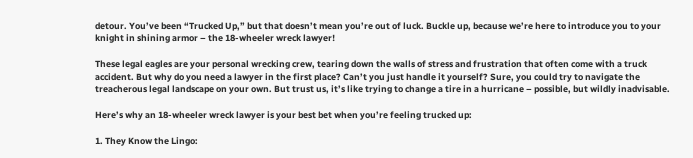detour. You’ve been “Trucked Up,” but that doesn’t mean you’re out of luck. Buckle up, because we’re here to introduce you to your knight in shining armor – the 18-wheeler wreck lawyer!

These legal eagles are your personal wrecking crew, tearing down the walls of stress and frustration that often come with a truck accident. But why do you need a lawyer in the first place? Can’t you just handle it yourself? Sure, you could try to navigate the treacherous legal landscape on your own. But trust us, it’s like trying to change a tire in a hurricane – possible, but wildly inadvisable.

Here’s why an 18-wheeler wreck lawyer is your best bet when you’re feeling trucked up:

1. They Know the Lingo: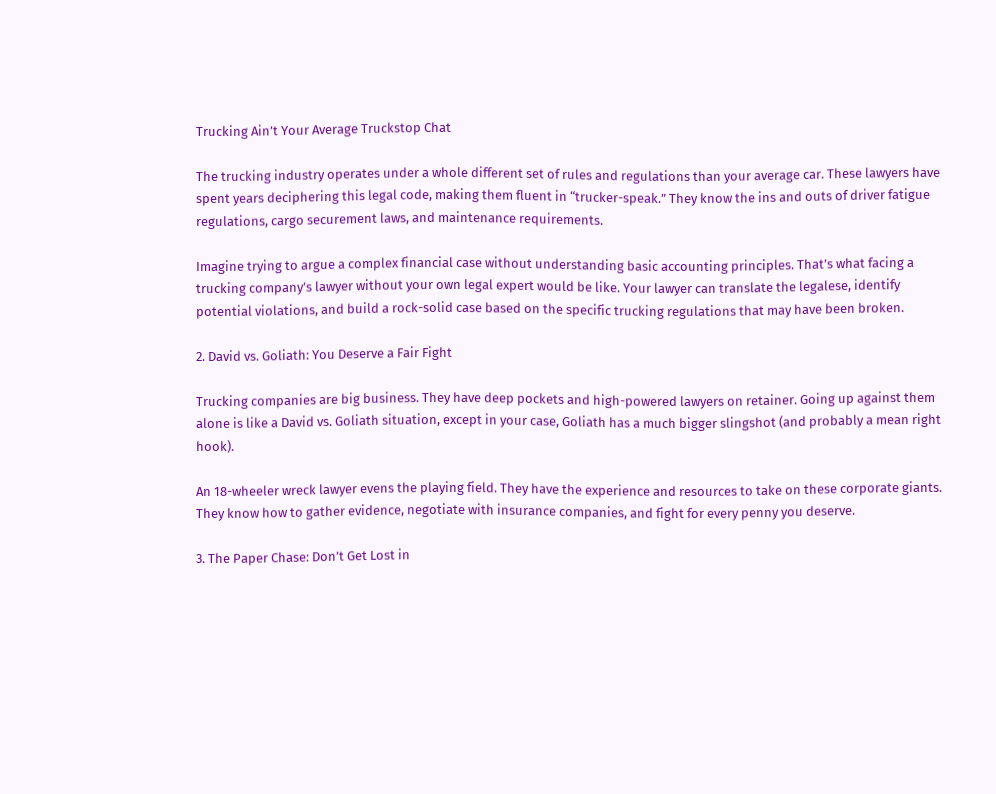Trucking Ain’t Your Average Truckstop Chat

The trucking industry operates under a whole different set of rules and regulations than your average car. These lawyers have spent years deciphering this legal code, making them fluent in “trucker-speak.” They know the ins and outs of driver fatigue regulations, cargo securement laws, and maintenance requirements.

Imagine trying to argue a complex financial case without understanding basic accounting principles. That’s what facing a trucking company’s lawyer without your own legal expert would be like. Your lawyer can translate the legalese, identify potential violations, and build a rock-solid case based on the specific trucking regulations that may have been broken.

2. David vs. Goliath: You Deserve a Fair Fight

Trucking companies are big business. They have deep pockets and high-powered lawyers on retainer. Going up against them alone is like a David vs. Goliath situation, except in your case, Goliath has a much bigger slingshot (and probably a mean right hook).

An 18-wheeler wreck lawyer evens the playing field. They have the experience and resources to take on these corporate giants. They know how to gather evidence, negotiate with insurance companies, and fight for every penny you deserve.

3. The Paper Chase: Don’t Get Lost in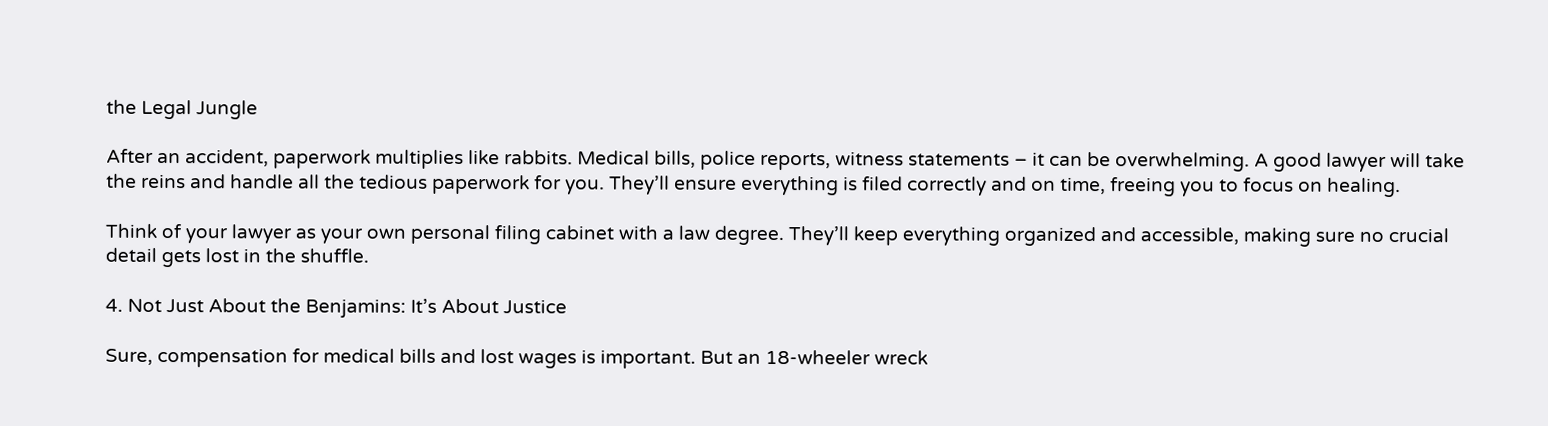the Legal Jungle

After an accident, paperwork multiplies like rabbits. Medical bills, police reports, witness statements – it can be overwhelming. A good lawyer will take the reins and handle all the tedious paperwork for you. They’ll ensure everything is filed correctly and on time, freeing you to focus on healing.

Think of your lawyer as your own personal filing cabinet with a law degree. They’ll keep everything organized and accessible, making sure no crucial detail gets lost in the shuffle.

4. Not Just About the Benjamins: It’s About Justice

Sure, compensation for medical bills and lost wages is important. But an 18-wheeler wreck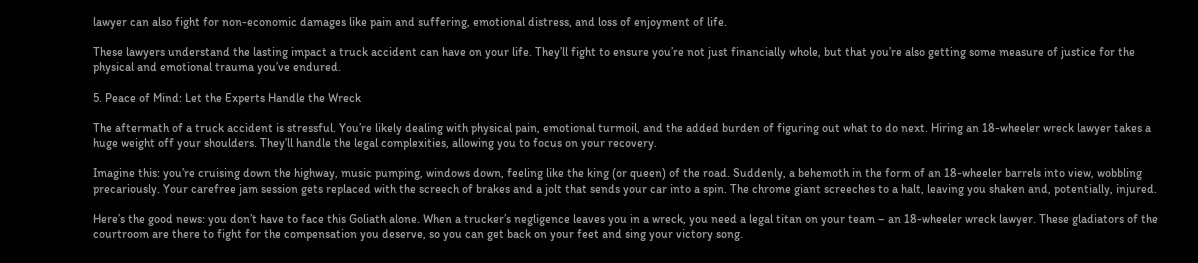lawyer can also fight for non-economic damages like pain and suffering, emotional distress, and loss of enjoyment of life.

These lawyers understand the lasting impact a truck accident can have on your life. They’ll fight to ensure you’re not just financially whole, but that you’re also getting some measure of justice for the physical and emotional trauma you’ve endured.

5. Peace of Mind: Let the Experts Handle the Wreck

The aftermath of a truck accident is stressful. You’re likely dealing with physical pain, emotional turmoil, and the added burden of figuring out what to do next. Hiring an 18-wheeler wreck lawyer takes a huge weight off your shoulders. They’ll handle the legal complexities, allowing you to focus on your recovery.

Imagine this: you’re cruising down the highway, music pumping, windows down, feeling like the king (or queen) of the road. Suddenly, a behemoth in the form of an 18-wheeler barrels into view, wobbling precariously. Your carefree jam session gets replaced with the screech of brakes and a jolt that sends your car into a spin. The chrome giant screeches to a halt, leaving you shaken and, potentially, injured.

Here’s the good news: you don’t have to face this Goliath alone. When a trucker’s negligence leaves you in a wreck, you need a legal titan on your team – an 18-wheeler wreck lawyer. These gladiators of the courtroom are there to fight for the compensation you deserve, so you can get back on your feet and sing your victory song.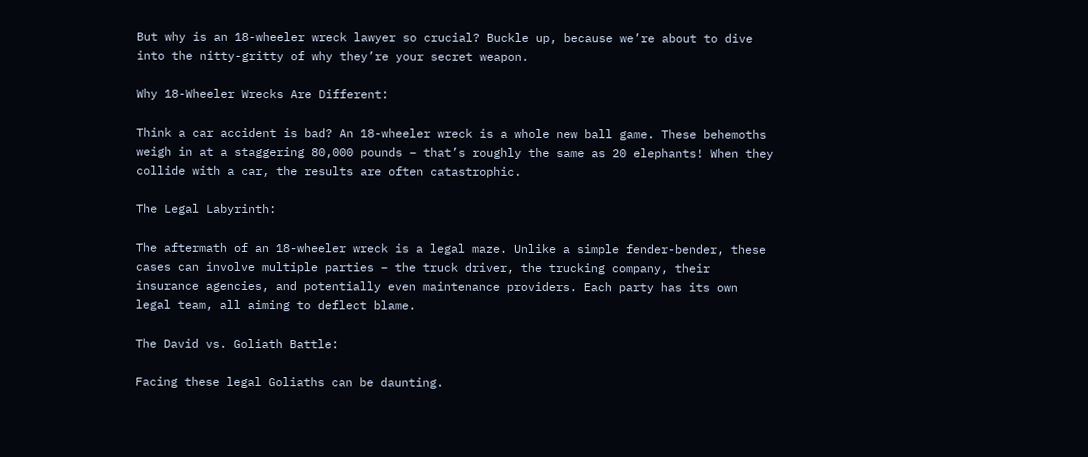But why is an 18-wheeler wreck lawyer so crucial? Buckle up, because we’re about to dive into the nitty-gritty of why they’re your secret weapon.

Why 18-Wheeler Wrecks Are Different:

Think a car accident is bad? An 18-wheeler wreck is a whole new ball game. These behemoths weigh in at a staggering 80,000 pounds – that’s roughly the same as 20 elephants! When they collide with a car, the results are often catastrophic.

The Legal Labyrinth:

The aftermath of an 18-wheeler wreck is a legal maze. Unlike a simple fender-bender, these cases can involve multiple parties – the truck driver, the trucking company, their insurance agencies, and potentially even maintenance providers. Each party has its own legal team, all aiming to deflect blame.

The David vs. Goliath Battle:

Facing these legal Goliaths can be daunting.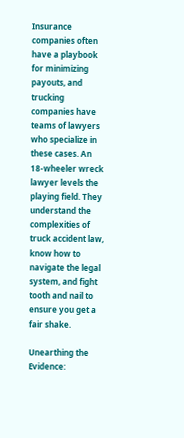Insurance companies often have a playbook for minimizing payouts, and trucking companies have teams of lawyers who specialize in these cases. An 18-wheeler wreck lawyer levels the playing field. They understand the complexities of truck accident law, know how to navigate the legal system, and fight tooth and nail to ensure you get a fair shake.

Unearthing the Evidence: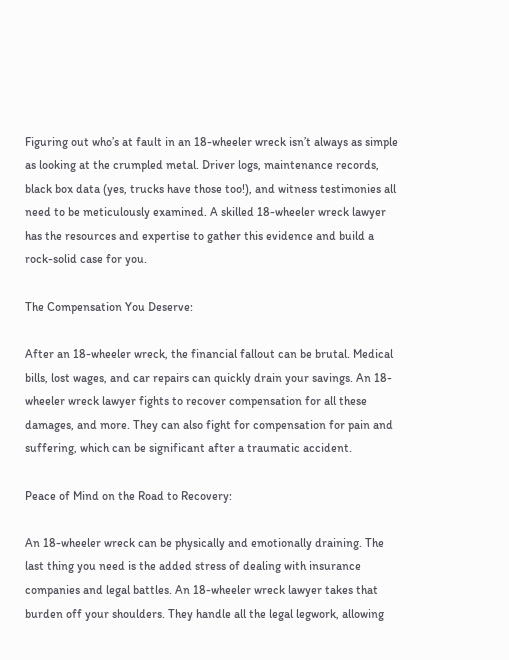Figuring out who’s at fault in an 18-wheeler wreck isn’t always as simple as looking at the crumpled metal. Driver logs, maintenance records, black box data (yes, trucks have those too!), and witness testimonies all need to be meticulously examined. A skilled 18-wheeler wreck lawyer has the resources and expertise to gather this evidence and build a rock-solid case for you.

The Compensation You Deserve:

After an 18-wheeler wreck, the financial fallout can be brutal. Medical bills, lost wages, and car repairs can quickly drain your savings. An 18-wheeler wreck lawyer fights to recover compensation for all these damages, and more. They can also fight for compensation for pain and suffering, which can be significant after a traumatic accident.

Peace of Mind on the Road to Recovery:

An 18-wheeler wreck can be physically and emotionally draining. The last thing you need is the added stress of dealing with insurance companies and legal battles. An 18-wheeler wreck lawyer takes that burden off your shoulders. They handle all the legal legwork, allowing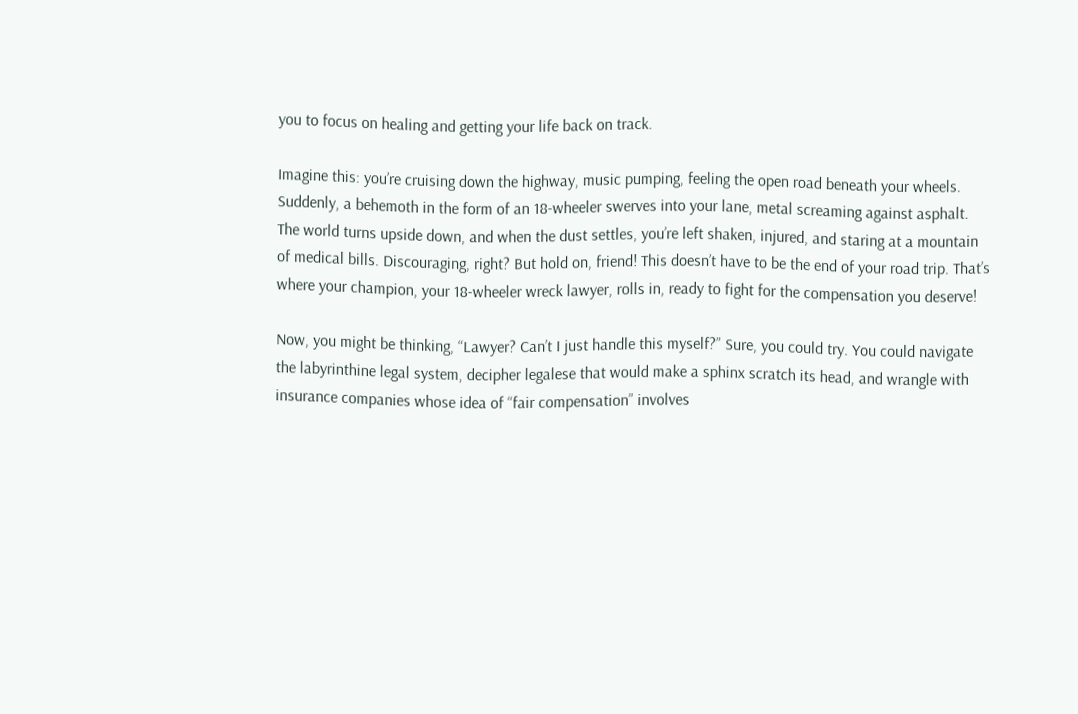you to focus on healing and getting your life back on track.

Imagine this: you’re cruising down the highway, music pumping, feeling the open road beneath your wheels. Suddenly, a behemoth in the form of an 18-wheeler swerves into your lane, metal screaming against asphalt. The world turns upside down, and when the dust settles, you’re left shaken, injured, and staring at a mountain of medical bills. Discouraging, right? But hold on, friend! This doesn’t have to be the end of your road trip. That’s where your champion, your 18-wheeler wreck lawyer, rolls in, ready to fight for the compensation you deserve!

Now, you might be thinking, “Lawyer? Can’t I just handle this myself?” Sure, you could try. You could navigate the labyrinthine legal system, decipher legalese that would make a sphinx scratch its head, and wrangle with insurance companies whose idea of “fair compensation” involves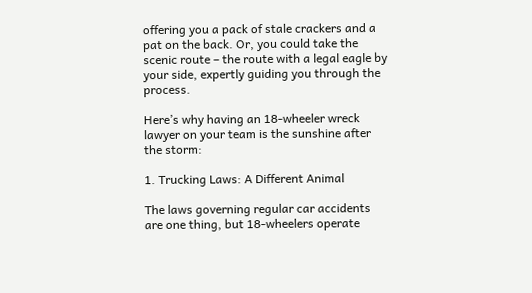offering you a pack of stale crackers and a pat on the back. Or, you could take the scenic route – the route with a legal eagle by your side, expertly guiding you through the process.

Here’s why having an 18-wheeler wreck lawyer on your team is the sunshine after the storm:

1. Trucking Laws: A Different Animal

The laws governing regular car accidents are one thing, but 18-wheelers operate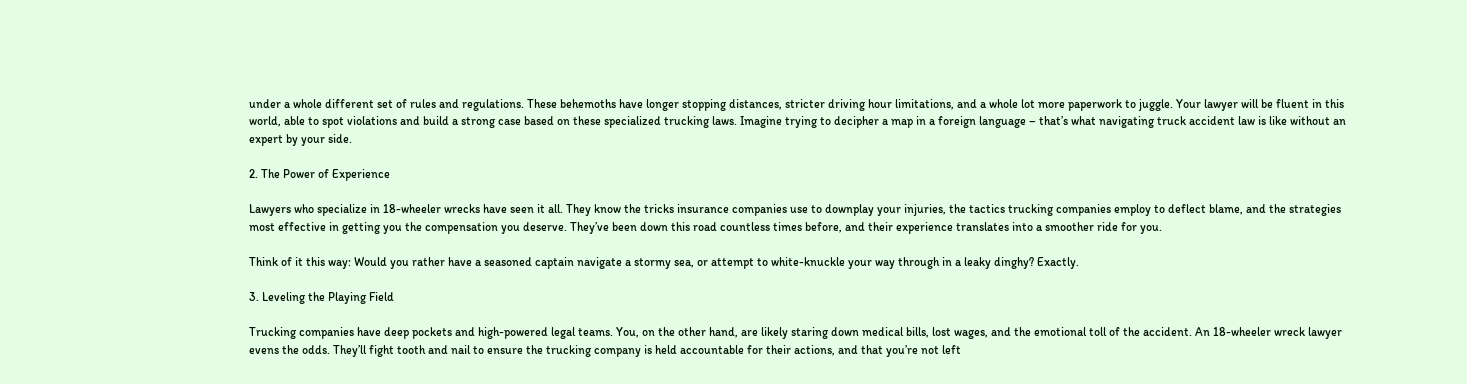under a whole different set of rules and regulations. These behemoths have longer stopping distances, stricter driving hour limitations, and a whole lot more paperwork to juggle. Your lawyer will be fluent in this world, able to spot violations and build a strong case based on these specialized trucking laws. Imagine trying to decipher a map in a foreign language – that’s what navigating truck accident law is like without an expert by your side.

2. The Power of Experience

Lawyers who specialize in 18-wheeler wrecks have seen it all. They know the tricks insurance companies use to downplay your injuries, the tactics trucking companies employ to deflect blame, and the strategies most effective in getting you the compensation you deserve. They’ve been down this road countless times before, and their experience translates into a smoother ride for you.

Think of it this way: Would you rather have a seasoned captain navigate a stormy sea, or attempt to white-knuckle your way through in a leaky dinghy? Exactly.

3. Leveling the Playing Field

Trucking companies have deep pockets and high-powered legal teams. You, on the other hand, are likely staring down medical bills, lost wages, and the emotional toll of the accident. An 18-wheeler wreck lawyer evens the odds. They’ll fight tooth and nail to ensure the trucking company is held accountable for their actions, and that you’re not left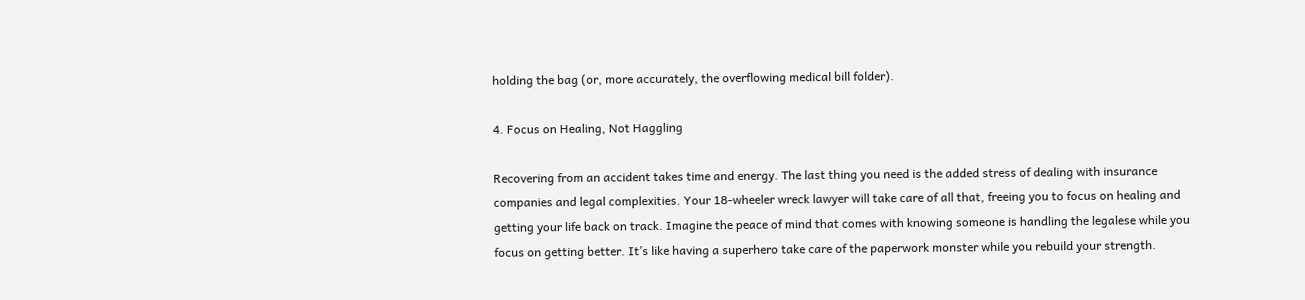holding the bag (or, more accurately, the overflowing medical bill folder).

4. Focus on Healing, Not Haggling

Recovering from an accident takes time and energy. The last thing you need is the added stress of dealing with insurance companies and legal complexities. Your 18-wheeler wreck lawyer will take care of all that, freeing you to focus on healing and getting your life back on track. Imagine the peace of mind that comes with knowing someone is handling the legalese while you focus on getting better. It’s like having a superhero take care of the paperwork monster while you rebuild your strength.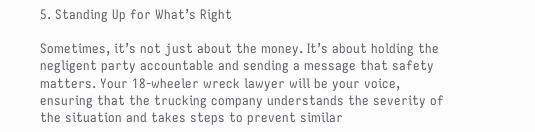5. Standing Up for What’s Right

Sometimes, it’s not just about the money. It’s about holding the negligent party accountable and sending a message that safety matters. Your 18-wheeler wreck lawyer will be your voice, ensuring that the trucking company understands the severity of the situation and takes steps to prevent similar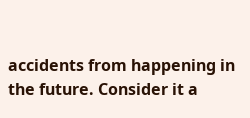accidents from happening in the future. Consider it a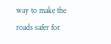way to make the roads safer for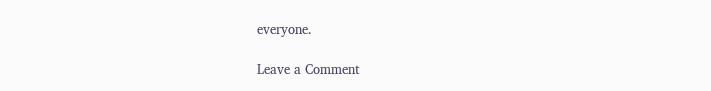everyone.

Leave a Comment